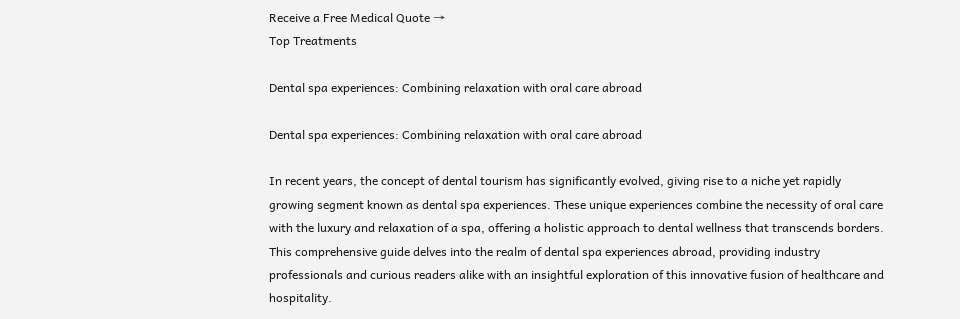Receive a Free Medical Quote →
Top Treatments

Dental spa experiences: Combining relaxation with oral care abroad

Dental spa experiences: Combining relaxation with oral care abroad

In recent years, the concept of dental tourism has significantly evolved, giving rise to a niche yet rapidly growing segment known as dental spa experiences. These unique experiences combine the necessity of oral care with the luxury and relaxation of a spa, offering a holistic approach to dental wellness that transcends borders. This comprehensive guide delves into the realm of dental spa experiences abroad, providing industry professionals and curious readers alike with an insightful exploration of this innovative fusion of healthcare and hospitality.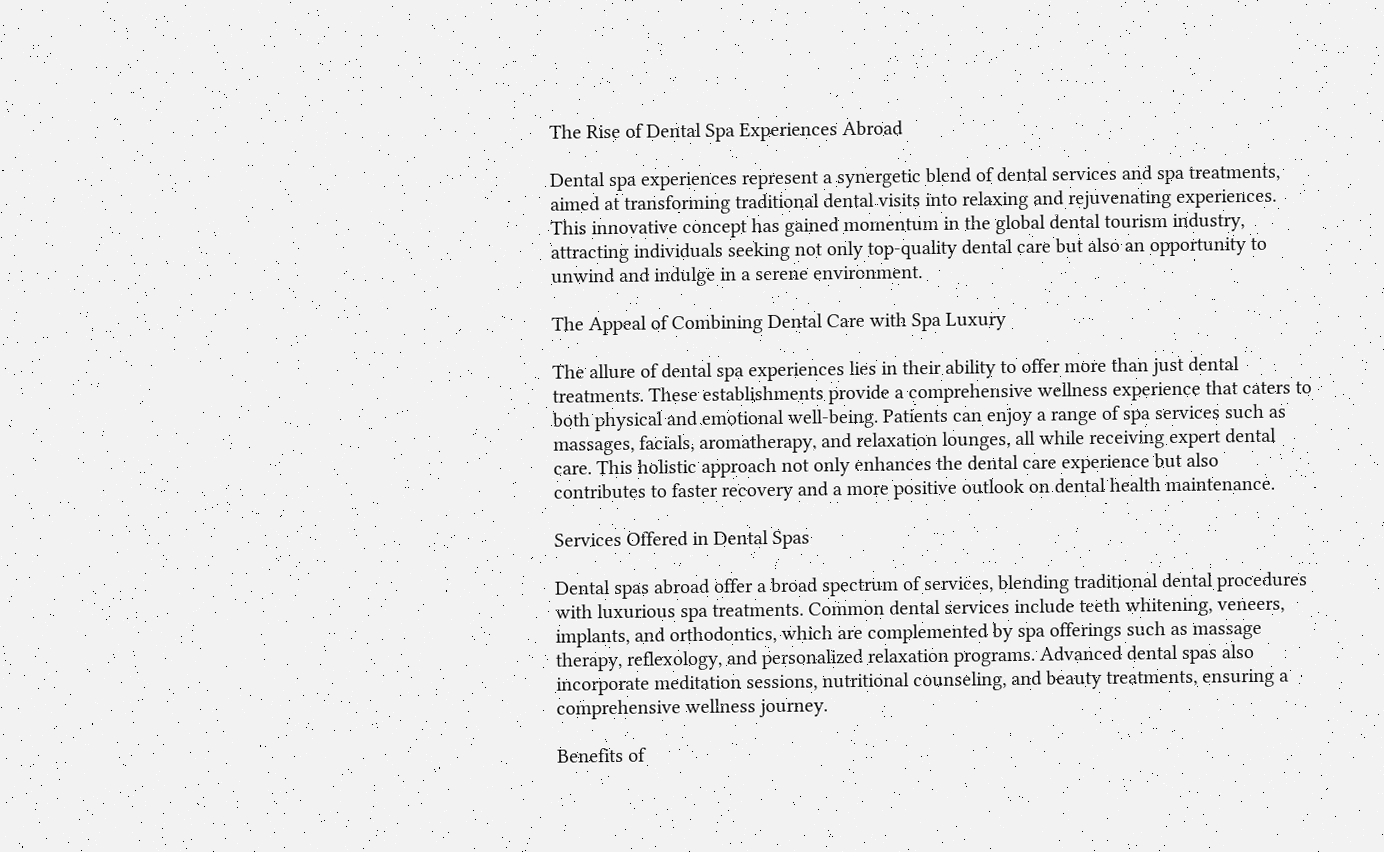The Rise of Dental Spa Experiences Abroad

Dental spa experiences represent a synergetic blend of dental services and spa treatments, aimed at transforming traditional dental visits into relaxing and rejuvenating experiences. This innovative concept has gained momentum in the global dental tourism industry, attracting individuals seeking not only top-quality dental care but also an opportunity to unwind and indulge in a serene environment.

The Appeal of Combining Dental Care with Spa Luxury

The allure of dental spa experiences lies in their ability to offer more than just dental treatments. These establishments provide a comprehensive wellness experience that caters to both physical and emotional well-being. Patients can enjoy a range of spa services such as massages, facials, aromatherapy, and relaxation lounges, all while receiving expert dental care. This holistic approach not only enhances the dental care experience but also contributes to faster recovery and a more positive outlook on dental health maintenance.

Services Offered in Dental Spas

Dental spas abroad offer a broad spectrum of services, blending traditional dental procedures with luxurious spa treatments. Common dental services include teeth whitening, veneers, implants, and orthodontics, which are complemented by spa offerings such as massage therapy, reflexology, and personalized relaxation programs. Advanced dental spas also incorporate meditation sessions, nutritional counseling, and beauty treatments, ensuring a comprehensive wellness journey.

Benefits of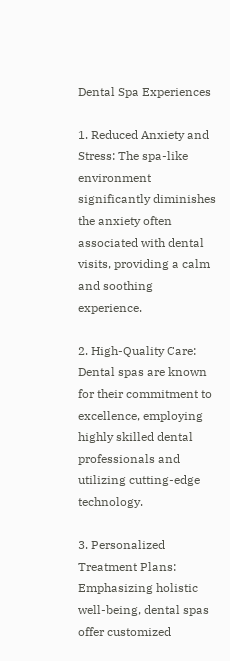Dental Spa Experiences

1. Reduced Anxiety and Stress: The spa-like environment significantly diminishes the anxiety often associated with dental visits, providing a calm and soothing experience.

2. High-Quality Care: Dental spas are known for their commitment to excellence, employing highly skilled dental professionals and utilizing cutting-edge technology.

3. Personalized Treatment Plans: Emphasizing holistic well-being, dental spas offer customized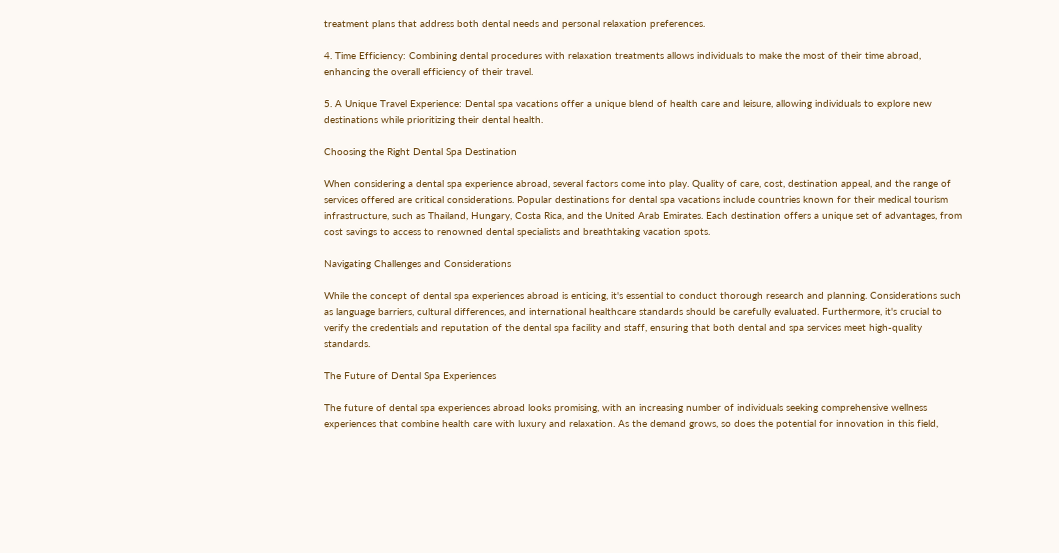treatment plans that address both dental needs and personal relaxation preferences.

4. Time Efficiency: Combining dental procedures with relaxation treatments allows individuals to make the most of their time abroad, enhancing the overall efficiency of their travel.

5. A Unique Travel Experience: Dental spa vacations offer a unique blend of health care and leisure, allowing individuals to explore new destinations while prioritizing their dental health.

Choosing the Right Dental Spa Destination

When considering a dental spa experience abroad, several factors come into play. Quality of care, cost, destination appeal, and the range of services offered are critical considerations. Popular destinations for dental spa vacations include countries known for their medical tourism infrastructure, such as Thailand, Hungary, Costa Rica, and the United Arab Emirates. Each destination offers a unique set of advantages, from cost savings to access to renowned dental specialists and breathtaking vacation spots.

Navigating Challenges and Considerations

While the concept of dental spa experiences abroad is enticing, it's essential to conduct thorough research and planning. Considerations such as language barriers, cultural differences, and international healthcare standards should be carefully evaluated. Furthermore, it's crucial to verify the credentials and reputation of the dental spa facility and staff, ensuring that both dental and spa services meet high-quality standards.

The Future of Dental Spa Experiences

The future of dental spa experiences abroad looks promising, with an increasing number of individuals seeking comprehensive wellness experiences that combine health care with luxury and relaxation. As the demand grows, so does the potential for innovation in this field,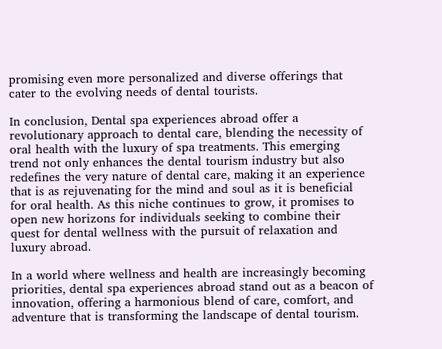promising even more personalized and diverse offerings that cater to the evolving needs of dental tourists.

In conclusion, Dental spa experiences abroad offer a revolutionary approach to dental care, blending the necessity of oral health with the luxury of spa treatments. This emerging trend not only enhances the dental tourism industry but also redefines the very nature of dental care, making it an experience that is as rejuvenating for the mind and soul as it is beneficial for oral health. As this niche continues to grow, it promises to open new horizons for individuals seeking to combine their quest for dental wellness with the pursuit of relaxation and luxury abroad.

In a world where wellness and health are increasingly becoming priorities, dental spa experiences abroad stand out as a beacon of innovation, offering a harmonious blend of care, comfort, and adventure that is transforming the landscape of dental tourism.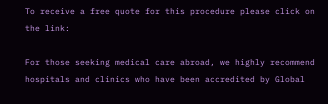To receive a free quote for this procedure please click on the link:

For those seeking medical care abroad, we highly recommend hospitals and clinics who have been accredited by Global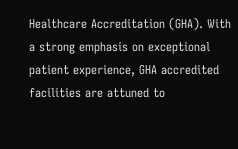Healthcare Accreditation (GHA). With a strong emphasis on exceptional patient experience, GHA accredited facilities are attuned to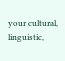your cultural, linguistic,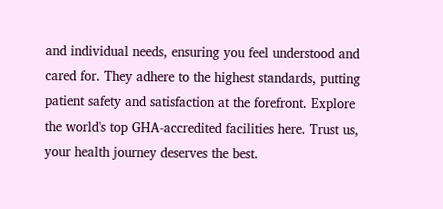and individual needs, ensuring you feel understood and cared for. They adhere to the highest standards, putting patient safety and satisfaction at the forefront. Explore the world's top GHA-accredited facilities here. Trust us, your health journey deserves the best.